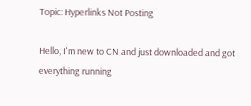Topic: Hyperlinks Not Posting

Hello, I'm new to CN and just downloaded and got everything running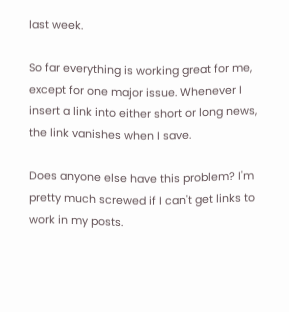last week.

So far everything is working great for me, except for one major issue. Whenever I insert a link into either short or long news, the link vanishes when I save.

Does anyone else have this problem? I'm pretty much screwed if I can't get links to work in my posts.